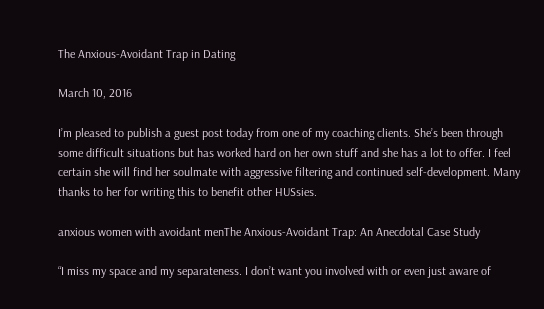The Anxious-Avoidant Trap in Dating

March 10, 2016

I’m pleased to publish a guest post today from one of my coaching clients. She’s been through some difficult situations but has worked hard on her own stuff and she has a lot to offer. I feel certain she will find her soulmate with aggressive filtering and continued self-development. Many thanks to her for writing this to benefit other HUSsies.

anxious women with avoidant menThe Anxious-Avoidant Trap: An Anecdotal Case Study

“I miss my space and my separateness. I don’t want you involved with or even just aware of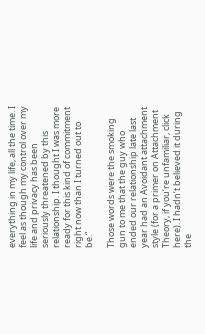everything in my life, all the time. I feel as though my control over my life and privacy has been seriously threatened by this relationship. I thought I was more ready for this kind of commitment right now than I turned out to be.”

Those words were the smoking gun to me that the guy who ended our relationship late last year had an Avoidant attachment style (for a primer on Attachment Theory, if you’re unfamiliar, click here). I hadn’t believed it during the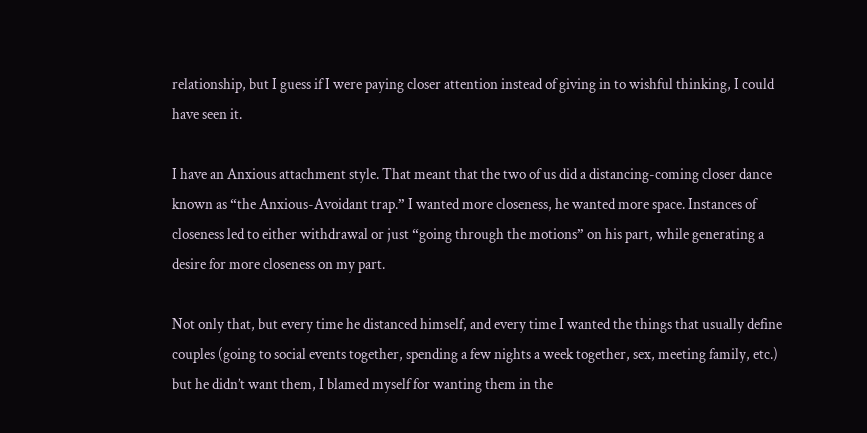relationship, but I guess if I were paying closer attention instead of giving in to wishful thinking, I could have seen it.

I have an Anxious attachment style. That meant that the two of us did a distancing-coming closer dance known as “the Anxious-Avoidant trap.” I wanted more closeness, he wanted more space. Instances of closeness led to either withdrawal or just “going through the motions” on his part, while generating a desire for more closeness on my part.

Not only that, but every time he distanced himself, and every time I wanted the things that usually define couples (going to social events together, spending a few nights a week together, sex, meeting family, etc.) but he didn’t want them, I blamed myself for wanting them in the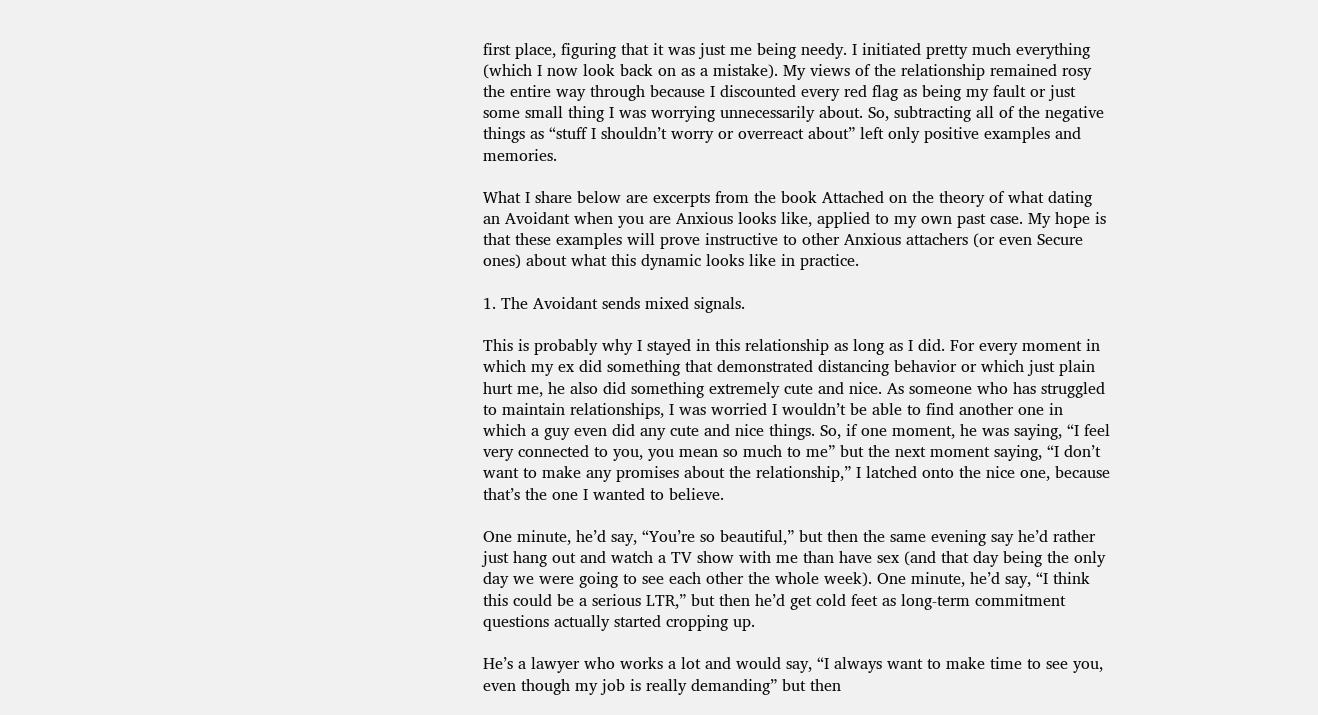first place, figuring that it was just me being needy. I initiated pretty much everything (which I now look back on as a mistake). My views of the relationship remained rosy the entire way through because I discounted every red flag as being my fault or just some small thing I was worrying unnecessarily about. So, subtracting all of the negative things as “stuff I shouldn’t worry or overreact about” left only positive examples and memories.

What I share below are excerpts from the book Attached on the theory of what dating an Avoidant when you are Anxious looks like, applied to my own past case. My hope is that these examples will prove instructive to other Anxious attachers (or even Secure ones) about what this dynamic looks like in practice.

1. The Avoidant sends mixed signals.

This is probably why I stayed in this relationship as long as I did. For every moment in which my ex did something that demonstrated distancing behavior or which just plain hurt me, he also did something extremely cute and nice. As someone who has struggled to maintain relationships, I was worried I wouldn’t be able to find another one in which a guy even did any cute and nice things. So, if one moment, he was saying, “I feel very connected to you, you mean so much to me” but the next moment saying, “I don’t want to make any promises about the relationship,” I latched onto the nice one, because that’s the one I wanted to believe.

One minute, he’d say, “You’re so beautiful,” but then the same evening say he’d rather just hang out and watch a TV show with me than have sex (and that day being the only day we were going to see each other the whole week). One minute, he’d say, “I think this could be a serious LTR,” but then he’d get cold feet as long-term commitment questions actually started cropping up.

He’s a lawyer who works a lot and would say, “I always want to make time to see you, even though my job is really demanding” but then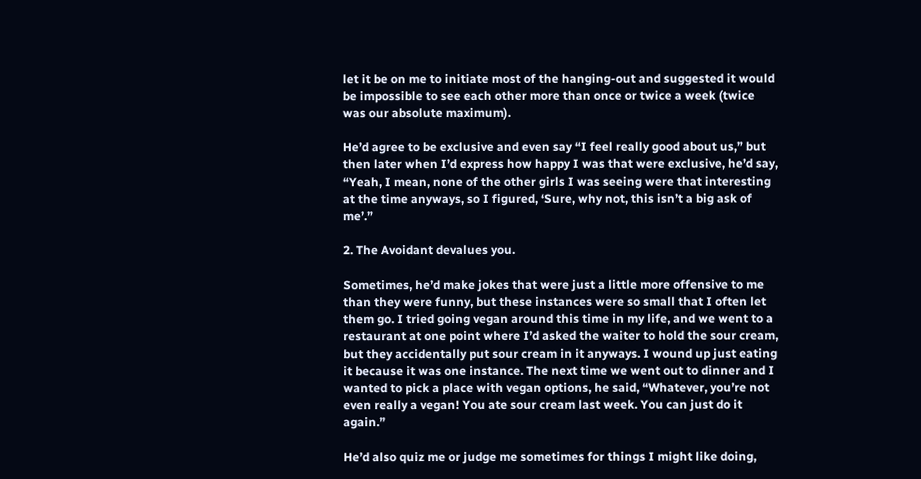let it be on me to initiate most of the hanging-out and suggested it would be impossible to see each other more than once or twice a week (twice was our absolute maximum).

He’d agree to be exclusive and even say “I feel really good about us,” but then later when I’d express how happy I was that were exclusive, he’d say, “Yeah, I mean, none of the other girls I was seeing were that interesting at the time anyways, so I figured, ‘Sure, why not, this isn’t a big ask of me’.”

2. The Avoidant devalues you.

Sometimes, he’d make jokes that were just a little more offensive to me than they were funny, but these instances were so small that I often let them go. I tried going vegan around this time in my life, and we went to a restaurant at one point where I’d asked the waiter to hold the sour cream, but they accidentally put sour cream in it anyways. I wound up just eating it because it was one instance. The next time we went out to dinner and I wanted to pick a place with vegan options, he said, “Whatever, you’re not even really a vegan! You ate sour cream last week. You can just do it again.”

He’d also quiz me or judge me sometimes for things I might like doing,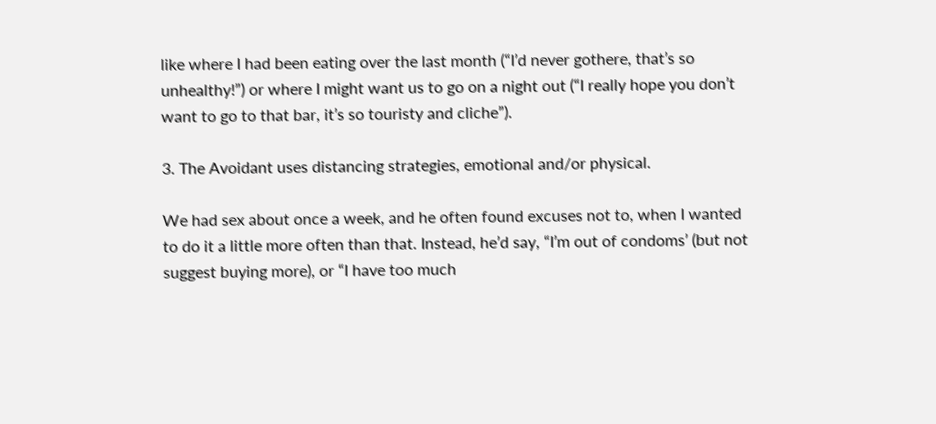like where I had been eating over the last month (“I’d never gothere, that’s so unhealthy!”) or where I might want us to go on a night out (“I really hope you don’t want to go to that bar, it’s so touristy and cliche”).

3. The Avoidant uses distancing strategies, emotional and/or physical.

We had sex about once a week, and he often found excuses not to, when I wanted to do it a little more often than that. Instead, he’d say, “I’m out of condoms’ (but not suggest buying more), or “I have too much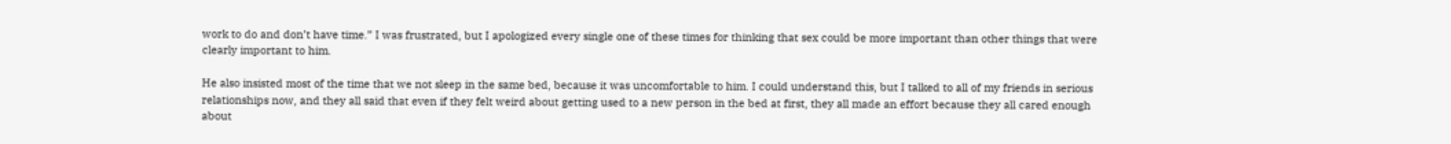work to do and don’t have time.” I was frustrated, but I apologized every single one of these times for thinking that sex could be more important than other things that were clearly important to him.

He also insisted most of the time that we not sleep in the same bed, because it was uncomfortable to him. I could understand this, but I talked to all of my friends in serious relationships now, and they all said that even if they felt weird about getting used to a new person in the bed at first, they all made an effort because they all cared enough about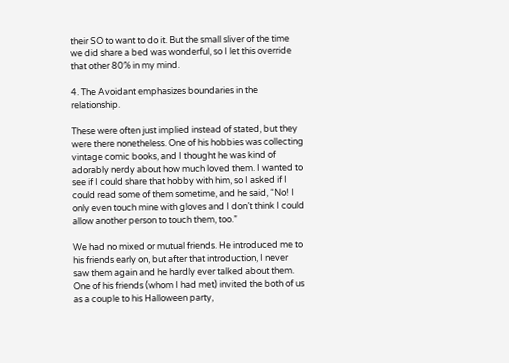their SO to want to do it. But the small sliver of the time we did share a bed was wonderful, so I let this override that other 80% in my mind.

4. The Avoidant emphasizes boundaries in the relationship.

These were often just implied instead of stated, but they were there nonetheless. One of his hobbies was collecting vintage comic books, and I thought he was kind of adorably nerdy about how much loved them. I wanted to see if I could share that hobby with him, so I asked if I could read some of them sometime, and he said, “No! I only even touch mine with gloves and I don’t think I could allow another person to touch them, too.”

We had no mixed or mutual friends. He introduced me to his friends early on, but after that introduction, I never saw them again and he hardly ever talked about them. One of his friends (whom I had met) invited the both of us as a couple to his Halloween party,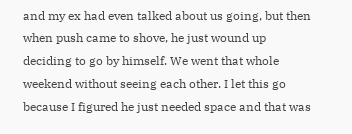and my ex had even talked about us going, but then when push came to shove, he just wound up deciding to go by himself. We went that whole weekend without seeing each other. I let this go because I figured he just needed space and that was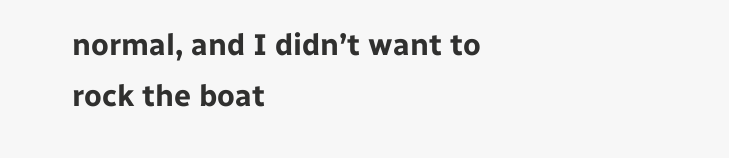normal, and I didn’t want to rock the boat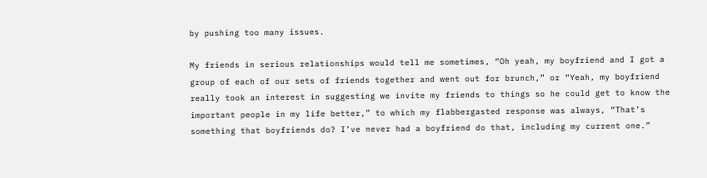by pushing too many issues.

My friends in serious relationships would tell me sometimes, “Oh yeah, my boyfriend and I got a group of each of our sets of friends together and went out for brunch,” or “Yeah, my boyfriend really took an interest in suggesting we invite my friends to things so he could get to know the important people in my life better,” to which my flabbergasted response was always, “That’s something that boyfriends do? I’ve never had a boyfriend do that, including my current one.”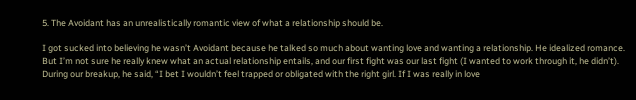5. The Avoidant has an unrealistically romantic view of what a relationship should be.

I got sucked into believing he wasn’t Avoidant because he talked so much about wanting love and wanting a relationship. He idealized romance. But I’m not sure he really knew what an actual relationship entails, and our first fight was our last fight (I wanted to work through it, he didn’t). During our breakup, he said, “I bet I wouldn’t feel trapped or obligated with the right girl. If I was really in love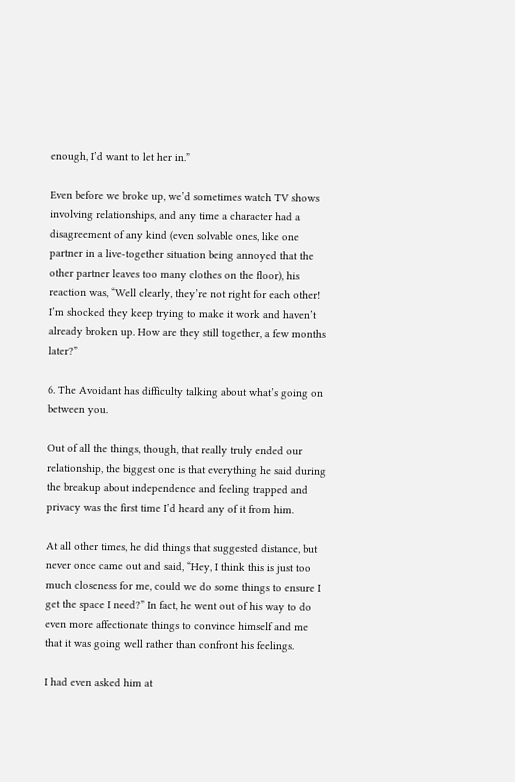enough, I’d want to let her in.”

Even before we broke up, we’d sometimes watch TV shows involving relationships, and any time a character had a disagreement of any kind (even solvable ones, like one partner in a live-together situation being annoyed that the other partner leaves too many clothes on the floor), his reaction was, “Well clearly, they’re not right for each other! I’m shocked they keep trying to make it work and haven’t already broken up. How are they still together, a few months later?”

6. The Avoidant has difficulty talking about what’s going on between you.

Out of all the things, though, that really truly ended our relationship, the biggest one is that everything he said during the breakup about independence and feeling trapped and privacy was the first time I’d heard any of it from him.

At all other times, he did things that suggested distance, but never once came out and said, “Hey, I think this is just too much closeness for me, could we do some things to ensure I get the space I need?” In fact, he went out of his way to do even more affectionate things to convince himself and me that it was going well rather than confront his feelings.

I had even asked him at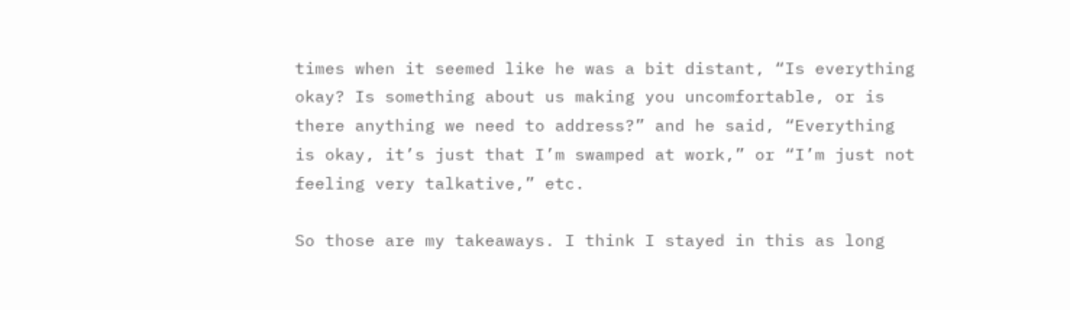times when it seemed like he was a bit distant, “Is everything okay? Is something about us making you uncomfortable, or is there anything we need to address?” and he said, “Everything is okay, it’s just that I’m swamped at work,” or “I’m just not feeling very talkative,” etc.

So those are my takeaways. I think I stayed in this as long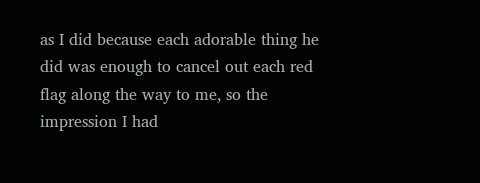as I did because each adorable thing he did was enough to cancel out each red flag along the way to me, so the impression I had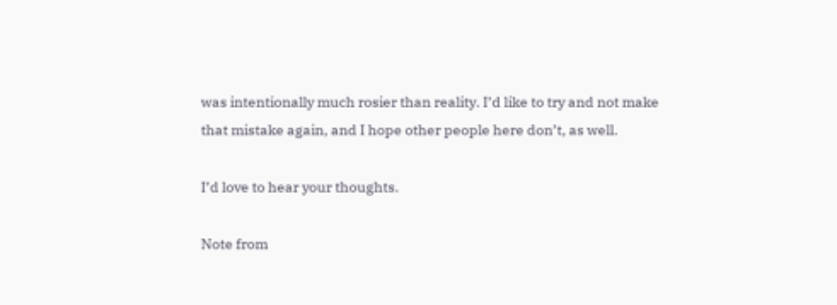was intentionally much rosier than reality. I’d like to try and not make that mistake again, and I hope other people here don’t, as well.

I’d love to hear your thoughts.

Note from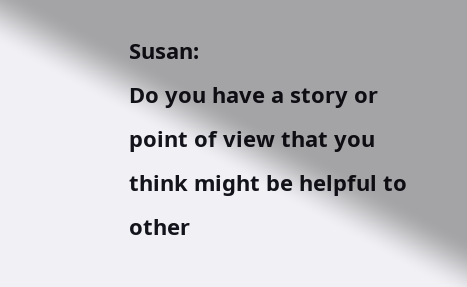Susan:
Do you have a story or point of view that you think might be helpful to other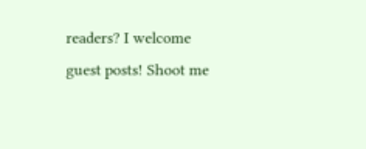readers? I welcome guest posts! Shoot me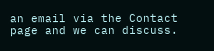an email via the Contact page and we can discuss.